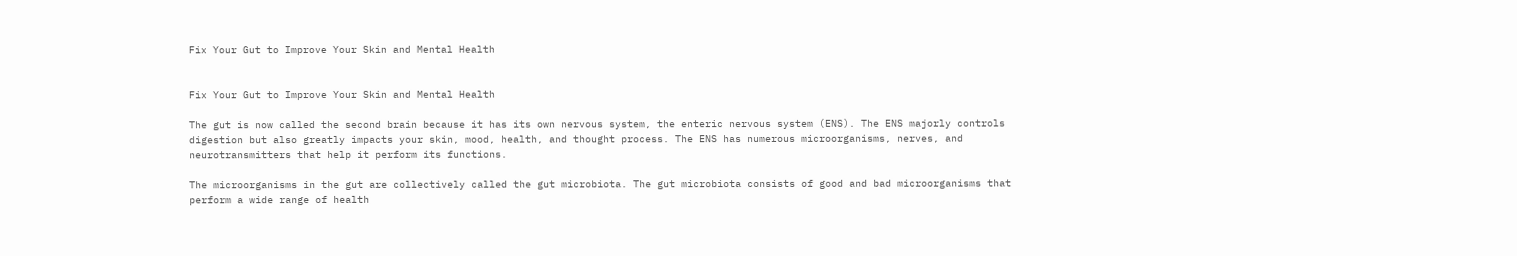Fix Your Gut to Improve Your Skin and Mental Health


Fix Your Gut to Improve Your Skin and Mental Health

The gut is now called the second brain because it has its own nervous system, the enteric nervous system (ENS). The ENS majorly controls digestion but also greatly impacts your skin, mood, health, and thought process. The ENS has numerous microorganisms, nerves, and neurotransmitters that help it perform its functions.

The microorganisms in the gut are collectively called the gut microbiota. The gut microbiota consists of good and bad microorganisms that perform a wide range of health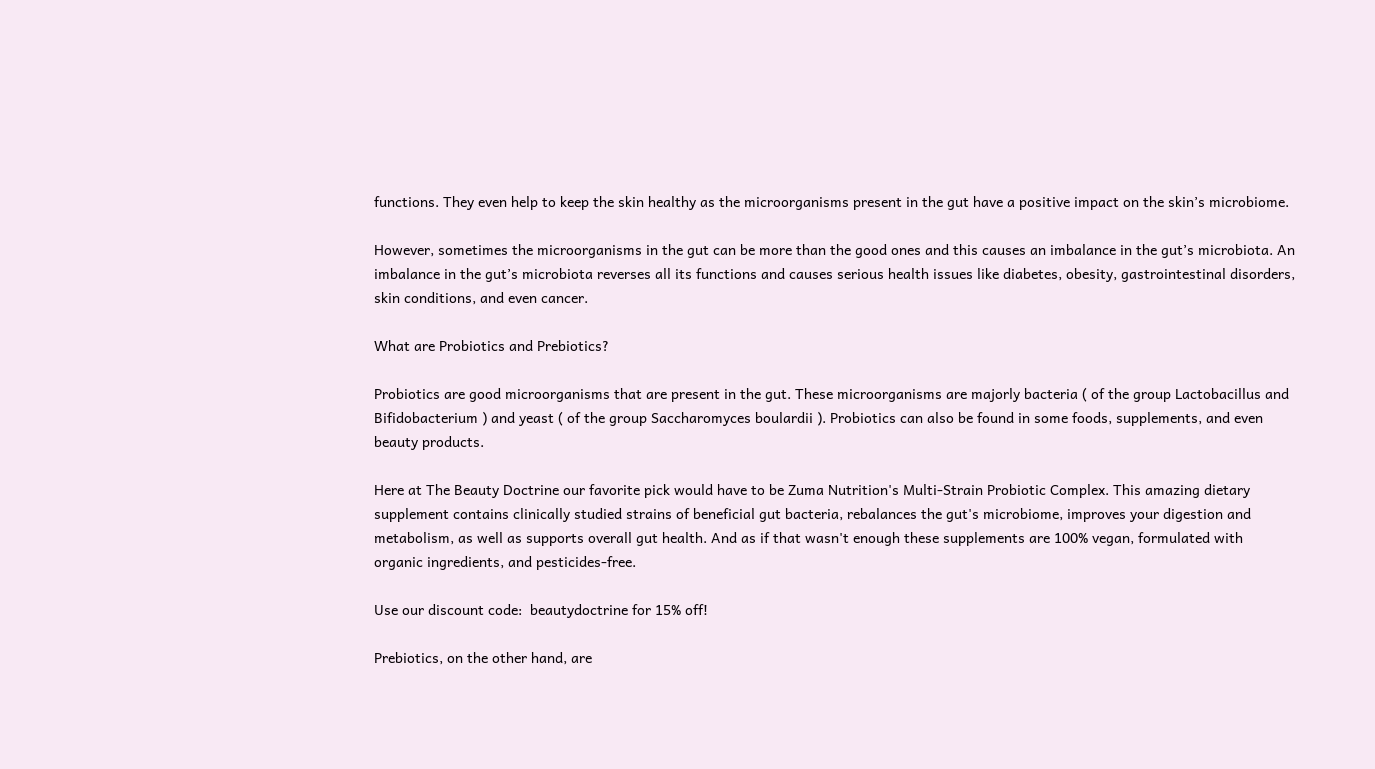functions. They even help to keep the skin healthy as the microorganisms present in the gut have a positive impact on the skin’s microbiome.

However, sometimes the microorganisms in the gut can be more than the good ones and this causes an imbalance in the gut’s microbiota. An imbalance in the gut’s microbiota reverses all its functions and causes serious health issues like diabetes, obesity, gastrointestinal disorders, skin conditions, and even cancer.

What are Probiotics and Prebiotics?

Probiotics are good microorganisms that are present in the gut. These microorganisms are majorly bacteria ( of the group Lactobacillus and Bifidobacterium ) and yeast ( of the group Saccharomyces boulardii ). Probiotics can also be found in some foods, supplements, and even beauty products.

Here at The Beauty Doctrine our favorite pick would have to be Zuma Nutrition's Multi-Strain Probiotic Complex. This amazing dietary supplement contains clinically studied strains of beneficial gut bacteria, rebalances the gut's microbiome, improves your digestion and metabolism, as well as supports overall gut health. And as if that wasn't enough these supplements are 100% vegan, formulated with organic ingredients, and pesticides-free.

Use our discount code:  beautydoctrine for 15% off!

Prebiotics, on the other hand, are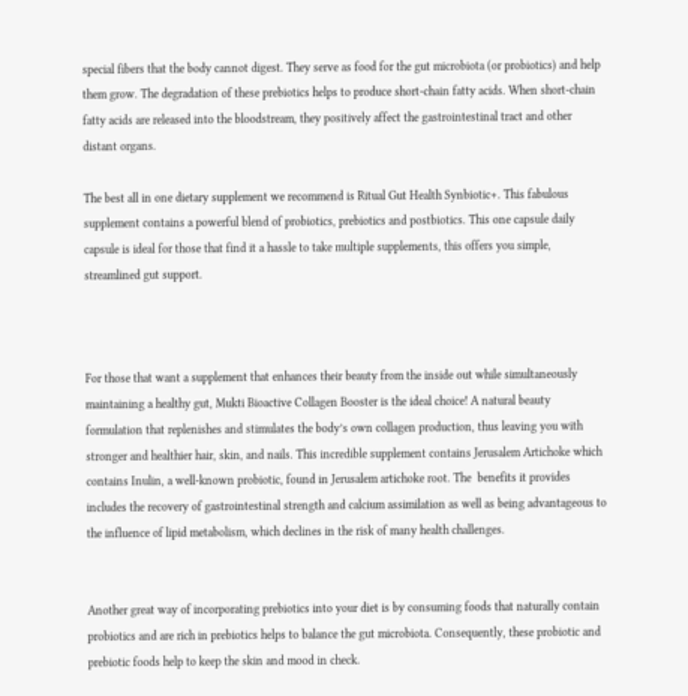special fibers that the body cannot digest. They serve as food for the gut microbiota (or probiotics) and help them grow. The degradation of these prebiotics helps to produce short-chain fatty acids. When short-chain fatty acids are released into the bloodstream, they positively affect the gastrointestinal tract and other distant organs.

The best all in one dietary supplement we recommend is Ritual Gut Health Synbiotic+. This fabulous supplement contains a powerful blend of probiotics, prebiotics and postbiotics. This one capsule daily capsule is ideal for those that find it a hassle to take multiple supplements, this offers you simple, streamlined gut support.



For those that want a supplement that enhances their beauty from the inside out while simultaneously maintaining a healthy gut, Mukti Bioactive Collagen Booster is the ideal choice! A natural beauty formulation that replenishes and stimulates the body’s own collagen production, thus leaving you with stronger and healthier hair, skin, and nails. This incredible supplement contains Jerusalem Artichoke which contains Inulin, a well-known probiotic, found in Jerusalem artichoke root. The  benefits it provides includes the recovery of gastrointestinal strength and calcium assimilation as well as being advantageous to the influence of lipid metabolism, which declines in the risk of many health challenges.


Another great way of incorporating prebiotics into your diet is by consuming foods that naturally contain probiotics and are rich in prebiotics helps to balance the gut microbiota. Consequently, these probiotic and prebiotic foods help to keep the skin and mood in check.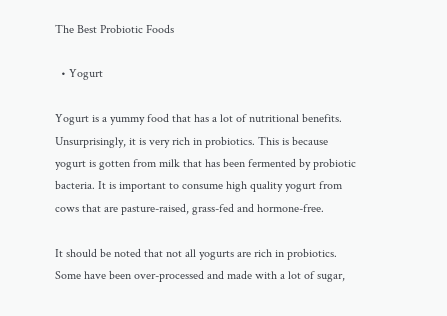The Best Probiotic Foods

  • Yogurt

Yogurt is a yummy food that has a lot of nutritional benefits. Unsurprisingly, it is very rich in probiotics. This is because yogurt is gotten from milk that has been fermented by probiotic bacteria. It is important to consume high quality yogurt from cows that are pasture-raised, grass-fed and hormone-free.

It should be noted that not all yogurts are rich in probiotics. Some have been over-processed and made with a lot of sugar,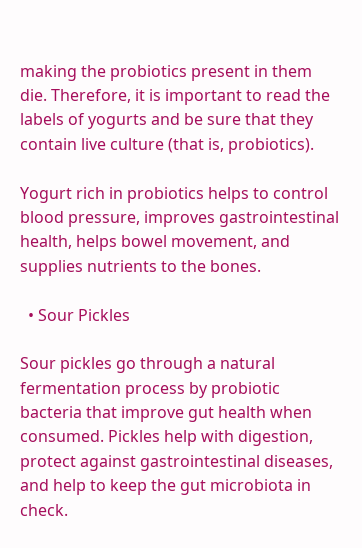making the probiotics present in them die. Therefore, it is important to read the labels of yogurts and be sure that they contain live culture (that is, probiotics).

Yogurt rich in probiotics helps to control blood pressure, improves gastrointestinal health, helps bowel movement, and supplies nutrients to the bones.

  • Sour Pickles

Sour pickles go through a natural fermentation process by probiotic bacteria that improve gut health when consumed. Pickles help with digestion, protect against gastrointestinal diseases, and help to keep the gut microbiota in check.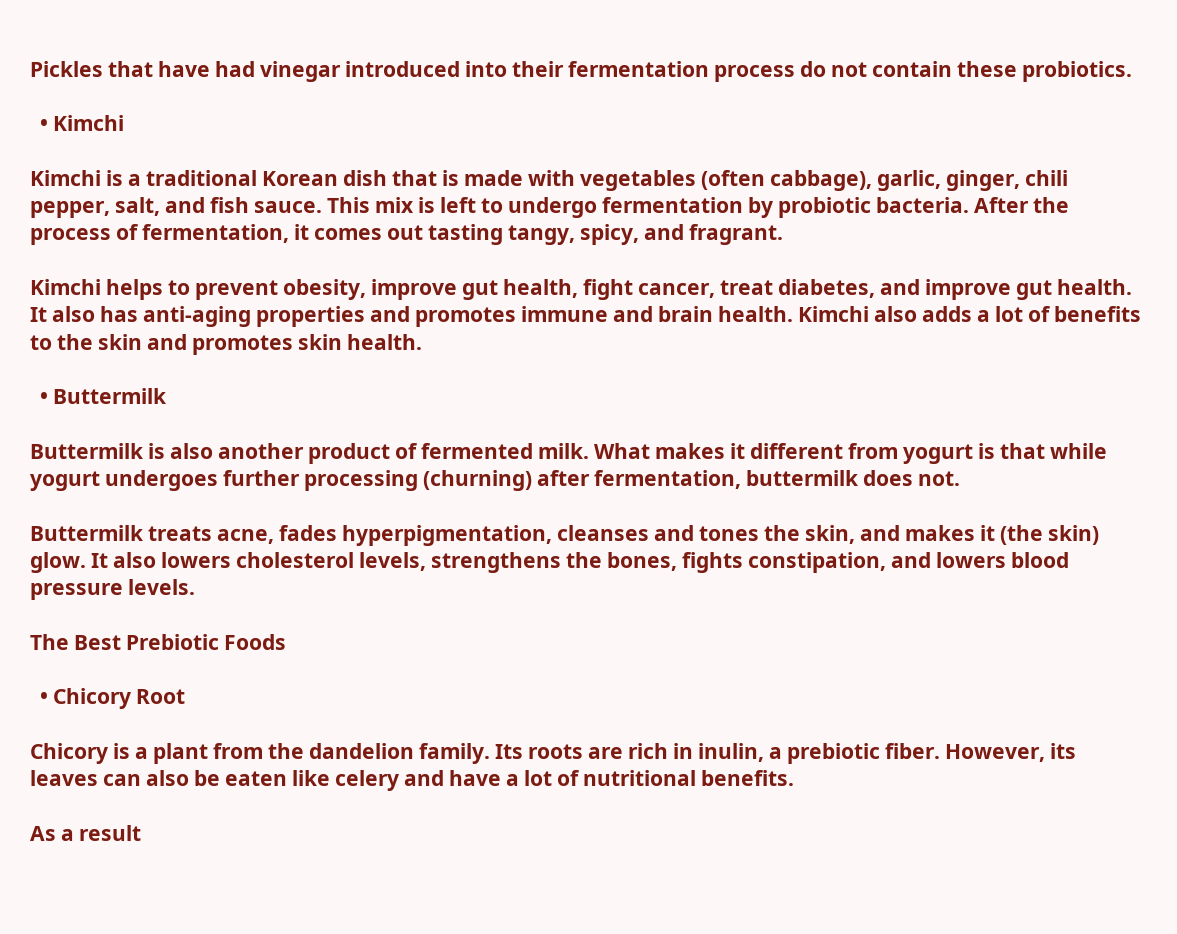Pickles that have had vinegar introduced into their fermentation process do not contain these probiotics.

  • Kimchi

Kimchi is a traditional Korean dish that is made with vegetables (often cabbage), garlic, ginger, chili pepper, salt, and fish sauce. This mix is left to undergo fermentation by probiotic bacteria. After the process of fermentation, it comes out tasting tangy, spicy, and fragrant.

Kimchi helps to prevent obesity, improve gut health, fight cancer, treat diabetes, and improve gut health. It also has anti-aging properties and promotes immune and brain health. Kimchi also adds a lot of benefits to the skin and promotes skin health.

  • Buttermilk

Buttermilk is also another product of fermented milk. What makes it different from yogurt is that while yogurt undergoes further processing (churning) after fermentation, buttermilk does not.

Buttermilk treats acne, fades hyperpigmentation, cleanses and tones the skin, and makes it (the skin) glow. It also lowers cholesterol levels, strengthens the bones, fights constipation, and lowers blood pressure levels.

The Best Prebiotic Foods

  • Chicory Root

Chicory is a plant from the dandelion family. Its roots are rich in inulin, a prebiotic fiber. However, its leaves can also be eaten like celery and have a lot of nutritional benefits.

As a result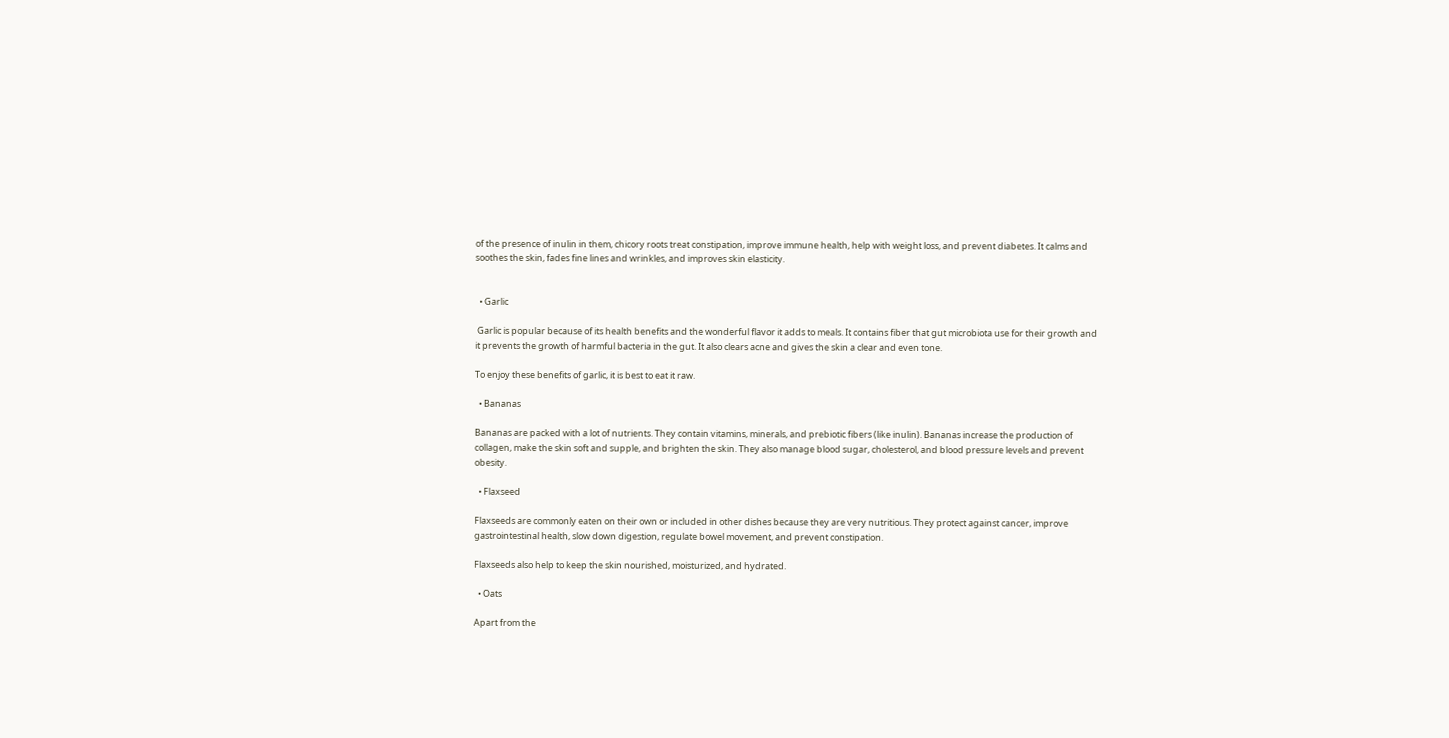of the presence of inulin in them, chicory roots treat constipation, improve immune health, help with weight loss, and prevent diabetes. It calms and soothes the skin, fades fine lines and wrinkles, and improves skin elasticity.


  • Garlic

 Garlic is popular because of its health benefits and the wonderful flavor it adds to meals. It contains fiber that gut microbiota use for their growth and it prevents the growth of harmful bacteria in the gut. It also clears acne and gives the skin a clear and even tone.

To enjoy these benefits of garlic, it is best to eat it raw.

  • Bananas

Bananas are packed with a lot of nutrients. They contain vitamins, minerals, and prebiotic fibers (like inulin). Bananas increase the production of collagen, make the skin soft and supple, and brighten the skin. They also manage blood sugar, cholesterol, and blood pressure levels and prevent obesity.

  • Flaxseed

Flaxseeds are commonly eaten on their own or included in other dishes because they are very nutritious. They protect against cancer, improve gastrointestinal health, slow down digestion, regulate bowel movement, and prevent constipation.

Flaxseeds also help to keep the skin nourished, moisturized, and hydrated.

  • Oats

Apart from the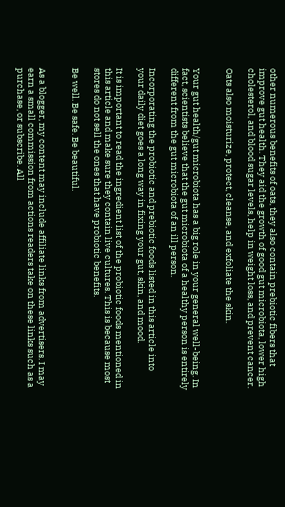other numerous benefits of oats, they also contain prebiotic fibers that improve gut health. They aid the growth of good gut microbiota, lower high cholesterol, and blood sugar levels, help in weight loss, and prevent cancer.

Oats also moisturize, protect, cleanse, and exfoliate the skin.


Your gut health/gut microbiota has a big role in your general well-being. In fact, scientists believe that the gut microbiota of a healthy person is entirely different from the gut microbiota of an ill person.

Incorporating the probiotic and prebiotic foods listed in this article into your daily diet goes a long way in fixing your gut, skin, and mood.

It is important to read the ingredient list of the probiotic foods mentioned in this article and make sure they contain live cultures. This is because most stores do not sell the ones that have probiotic benefits.

Be well. Be safe. Be beautiful.


As a blogger, my content may include affiliate links from advertisers. I may earn a small commission from actions readers take on these links such as a purchase, or subscribe. All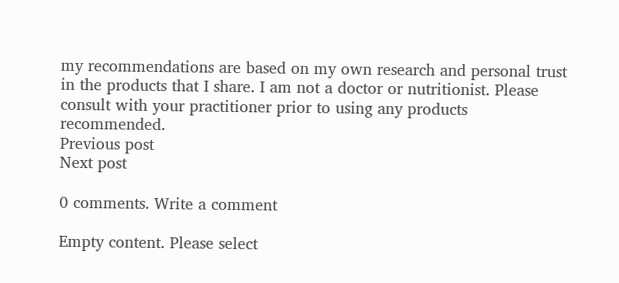my recommendations are based on my own research and personal trust in the products that I share. I am not a doctor or nutritionist. Please consult with your practitioner prior to using any products recommended.
Previous post
Next post

0 comments. Write a comment

Empty content. Please select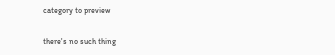category to preview

there's no such thing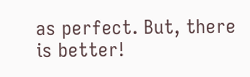as perfect. But, there is better!